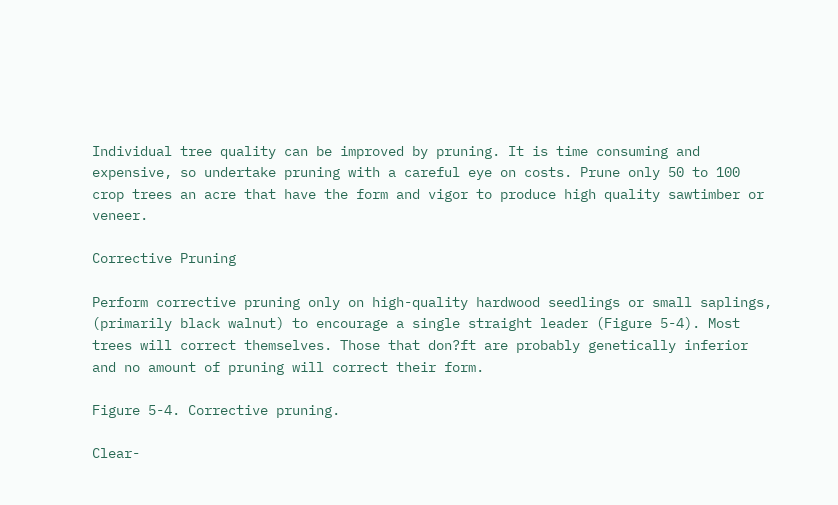Individual tree quality can be improved by pruning. It is time consuming and expensive, so undertake pruning with a careful eye on costs. Prune only 50 to 100 crop trees an acre that have the form and vigor to produce high quality sawtimber or veneer.

Corrective Pruning

Perform corrective pruning only on high-quality hardwood seedlings or small saplings, (primarily black walnut) to encourage a single straight leader (Figure 5-4). Most trees will correct themselves. Those that don?ft are probably genetically inferior and no amount of pruning will correct their form.

Figure 5-4. Corrective pruning.

Clear-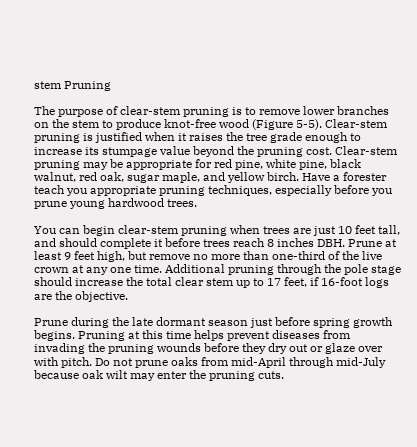stem Pruning

The purpose of clear-stem pruning is to remove lower branches on the stem to produce knot-free wood (Figure 5-5). Clear-stem pruning is justified when it raises the tree grade enough to increase its stumpage value beyond the pruning cost. Clear-stem pruning may be appropriate for red pine, white pine, black walnut, red oak, sugar maple, and yellow birch. Have a forester teach you appropriate pruning techniques, especially before you prune young hardwood trees.

You can begin clear-stem pruning when trees are just 10 feet tall, and should complete it before trees reach 8 inches DBH. Prune at least 9 feet high, but remove no more than one-third of the live crown at any one time. Additional pruning through the pole stage should increase the total clear stem up to 17 feet, if 16-foot logs are the objective.

Prune during the late dormant season just before spring growth begins. Pruning at this time helps prevent diseases from invading the pruning wounds before they dry out or glaze over with pitch. Do not prune oaks from mid-April through mid-July because oak wilt may enter the pruning cuts.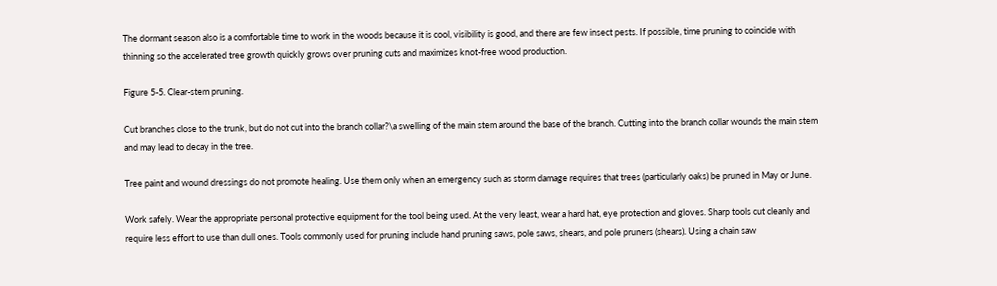The dormant season also is a comfortable time to work in the woods because it is cool, visibility is good, and there are few insect pests. If possible, time pruning to coincide with thinning so the accelerated tree growth quickly grows over pruning cuts and maximizes knot-free wood production.

Figure 5-5. Clear-stem pruning.

Cut branches close to the trunk, but do not cut into the branch collar?\a swelling of the main stem around the base of the branch. Cutting into the branch collar wounds the main stem and may lead to decay in the tree.

Tree paint and wound dressings do not promote healing. Use them only when an emergency such as storm damage requires that trees (particularly oaks) be pruned in May or June.

Work safely. Wear the appropriate personal protective equipment for the tool being used. At the very least, wear a hard hat, eye protection and gloves. Sharp tools cut cleanly and require less effort to use than dull ones. Tools commonly used for pruning include hand pruning saws, pole saws, shears, and pole pruners (shears). Using a chain saw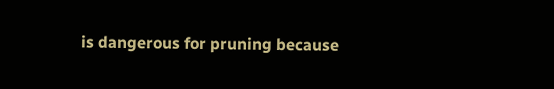is dangerous for pruning because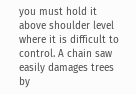you must hold it above shoulder level where it is difficult to control. A chain saw easily damages trees by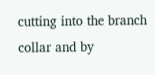cutting into the branch collar and by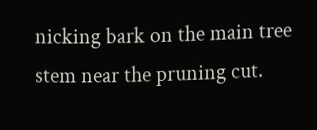nicking bark on the main tree stem near the pruning cut.